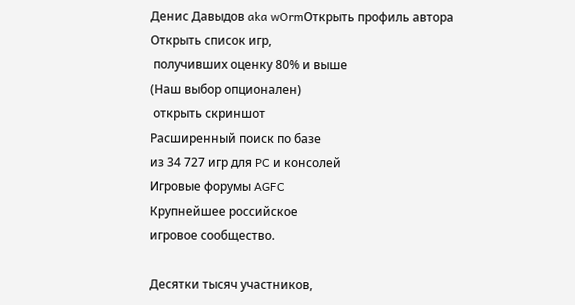Денис Давыдов aka wOrmОткрыть профиль автора
Открыть список игр,
 получивших оценку 80% и выше
(Наш выбор опционален)
 открыть скриншот
Расширенный поиск по базе
из 34 727 игр для PC и консолей
Игровые форумы AGFC
Крупнейшее российское
игровое сообщество.

Десятки тысяч участников,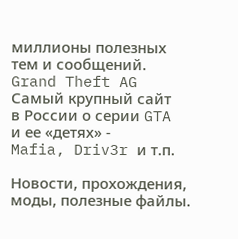миллионы полезных
тем и сообщений.
Grand Theft AG
Самый крупный сайт
в России о серии GTA
и ее «детях» -
Mafia, Driv3r и т.п.

Новости, прохождения,
моды, полезные файлы.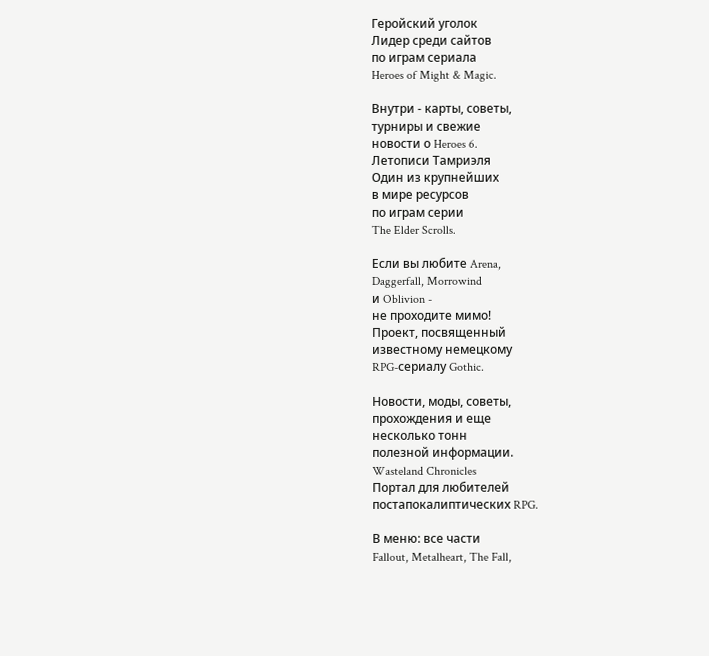Геройский уголок
Лидер среди сайтов
по играм сериала
Heroes of Might & Magic.

Внутри - карты, советы,
турниры и свежие
новости о Heroes 6.
Летописи Тамриэля
Один из крупнейших
в мире ресурсов
по играм серии
The Elder Scrolls.

Если вы любите Arena,
Daggerfall, Morrowind
и Oblivion -
не проходите мимо!
Проект, посвященный
известному немецкому
RPG-сериалу Gothic.

Новости, моды, советы,
прохождения и еще
несколько тонн
полезной информации.
Wasteland Chronicles
Портал для любителей
постапокалиптических RPG.

В меню: все части
Fallout, Metalheart, The Fall,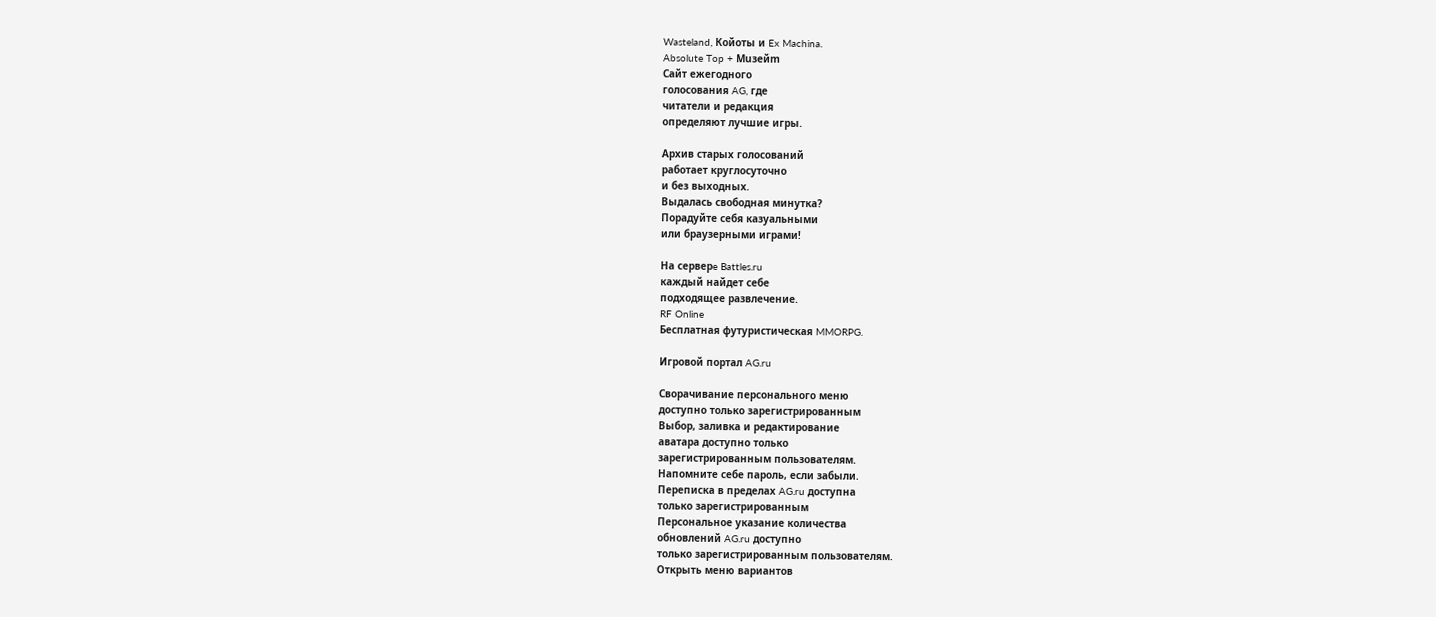Wasteland, Койоты и Ex Machina.
Absolute Top + Мuзейm
Сайт ежегодного
голосования AG, где
читатели и редакция
определяют лучшие игры.

Архив старых голосований
работает круглосуточно
и без выходных.
Выдалась свободная минутка?
Порадуйте себя казуальными
или браузерными играми!

На серверe Battles.ru
каждый найдет себе
подходящее развлечение.
RF Online
Бесплатная футуристическая MMORPG.

Игровой портал AG.ru

Сворачивание персонального меню
доступно только зарегистрированным
Выбор, заливка и редактирование
аватара доступно только
зарегистрированным пользователям.
Напомните себе пароль, если забыли.
Переписка в пределах AG.ru доступна
только зарегистрированным
Персональное указание количества
обновлений AG.ru доступно
только зарегистрированным пользователям.
Открыть меню вариантов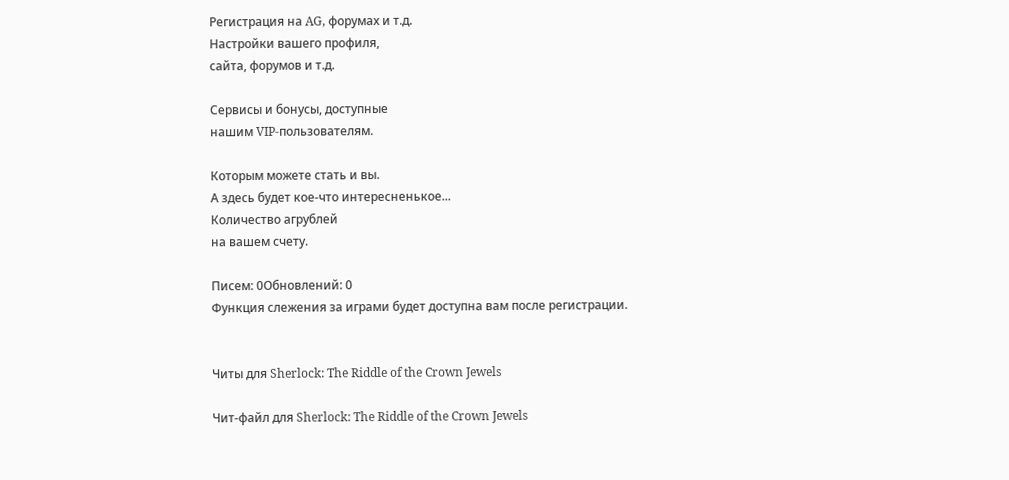Регистрация на AG, форумах и т.д.
Настройки вашего профиля,
сайта, форумов и т.д.

Сервисы и бонусы, доступные
нашим VIP-пользователям.

Которым можете стать и вы.
А здесь будет кое-что интересненькое...
Количество агрублей
на вашем счету.

Писем: 0Обновлений: 0
Функция слежения за играми будет доступна вам после регистрации.


Читы для Sherlock: The Riddle of the Crown Jewels

Чит-файл для Sherlock: The Riddle of the Crown Jewels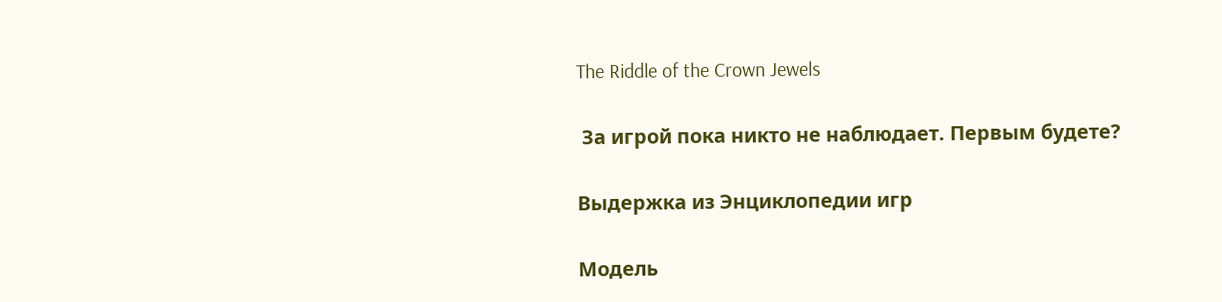The Riddle of the Crown Jewels

 За игрой пока никто не наблюдает. Первым будете?

Выдержка из Энциклопедии игр

Модель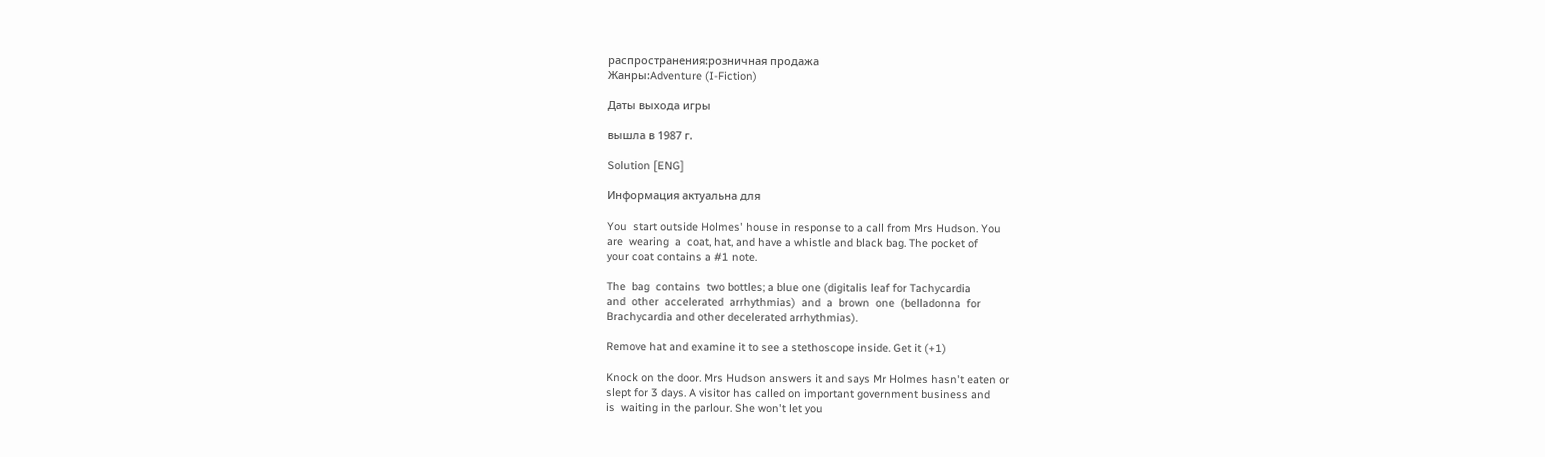распространения:розничная продажа
Жанры:Adventure (I-Fiction)

Даты выхода игры

вышла в 1987 г.

Solution [ENG]

Информация актуальна для

You  start outside Holmes' house in response to a call from Mrs Hudson. You
are  wearing  a  coat, hat, and have a whistle and black bag. The pocket of
your coat contains a #1 note.

The  bag  contains  two bottles; a blue one (digitalis leaf for Tachycardia
and  other  accelerated  arrhythmias)  and  a  brown  one  (belladonna  for
Brachycardia and other decelerated arrhythmias).

Remove hat and examine it to see a stethoscope inside. Get it (+1)

Knock on the door. Mrs Hudson answers it and says Mr Holmes hasn't eaten or
slept for 3 days. A visitor has called on important government business and
is  waiting in the parlour. She won't let you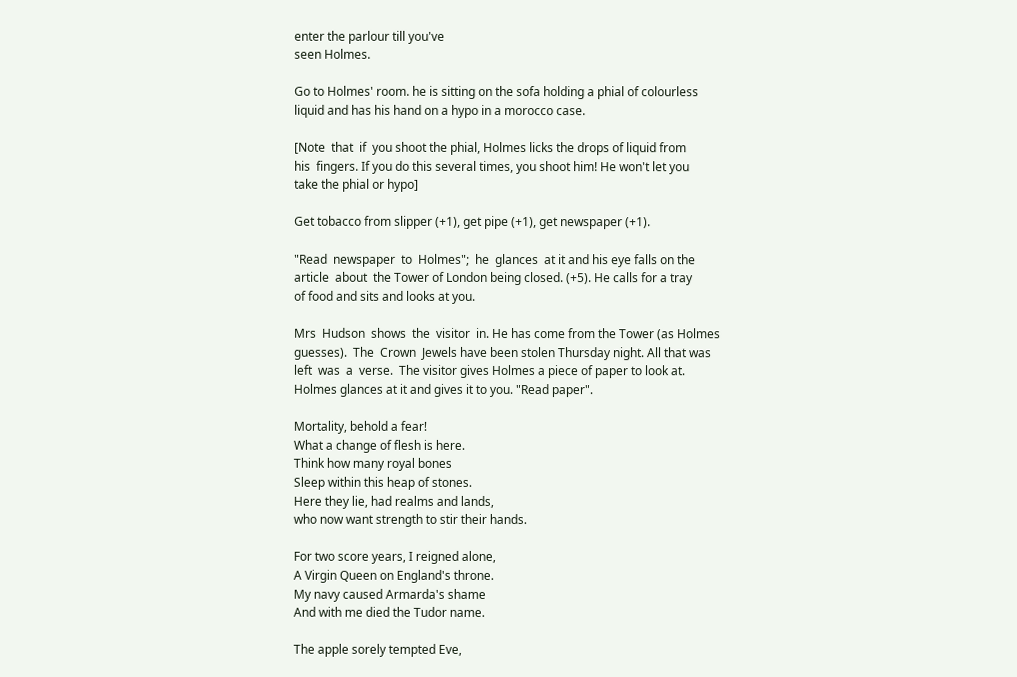enter the parlour till you've
seen Holmes.

Go to Holmes' room. he is sitting on the sofa holding a phial of colourless
liquid and has his hand on a hypo in a morocco case.

[Note  that  if  you shoot the phial, Holmes licks the drops of liquid from
his  fingers. If you do this several times, you shoot him! He won't let you
take the phial or hypo]

Get tobacco from slipper (+1), get pipe (+1), get newspaper (+1).

"Read  newspaper  to  Holmes";  he  glances  at it and his eye falls on the
article  about  the Tower of London being closed. (+5). He calls for a tray
of food and sits and looks at you.

Mrs  Hudson  shows  the  visitor  in. He has come from the Tower (as Holmes
guesses).  The  Crown  Jewels have been stolen Thursday night. All that was
left  was  a  verse.  The visitor gives Holmes a piece of paper to look at.
Holmes glances at it and gives it to you. "Read paper".

Mortality, behold a fear!
What a change of flesh is here.
Think how many royal bones
Sleep within this heap of stones.
Here they lie, had realms and lands,
who now want strength to stir their hands.

For two score years, I reigned alone,
A Virgin Queen on England's throne.
My navy caused Armarda's shame
And with me died the Tudor name.

The apple sorely tempted Eve,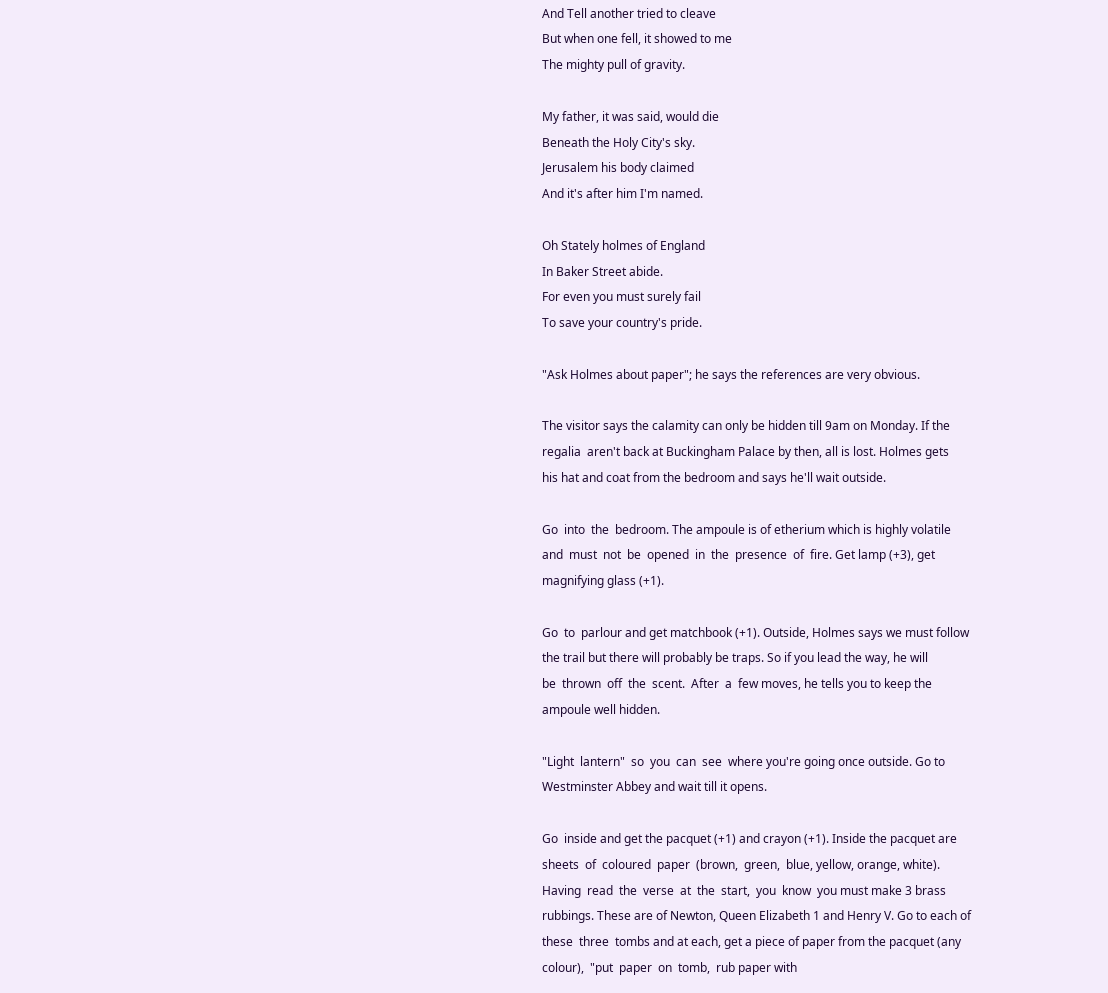And Tell another tried to cleave
But when one fell, it showed to me
The mighty pull of gravity.

My father, it was said, would die
Beneath the Holy City's sky.
Jerusalem his body claimed
And it's after him I'm named.

Oh Stately holmes of England
In Baker Street abide.
For even you must surely fail
To save your country's pride.

"Ask Holmes about paper"; he says the references are very obvious.

The visitor says the calamity can only be hidden till 9am on Monday. If the
regalia  aren't back at Buckingham Palace by then, all is lost. Holmes gets
his hat and coat from the bedroom and says he'll wait outside.

Go  into  the  bedroom. The ampoule is of etherium which is highly volatile
and  must  not  be  opened  in  the  presence  of  fire. Get lamp (+3), get
magnifying glass (+1).

Go  to  parlour and get matchbook (+1). Outside, Holmes says we must follow
the trail but there will probably be traps. So if you lead the way, he will
be  thrown  off  the  scent.  After  a  few moves, he tells you to keep the
ampoule well hidden.

"Light  lantern"  so  you  can  see  where you're going once outside. Go to
Westminster Abbey and wait till it opens.

Go  inside and get the pacquet (+1) and crayon (+1). Inside the pacquet are
sheets  of  coloured  paper  (brown,  green,  blue, yellow, orange, white).
Having  read  the  verse  at  the  start,  you  know  you must make 3 brass
rubbings. These are of Newton, Queen Elizabeth 1 and Henry V. Go to each of
these  three  tombs and at each, get a piece of paper from the pacquet (any
colour),  "put  paper  on  tomb,  rub paper with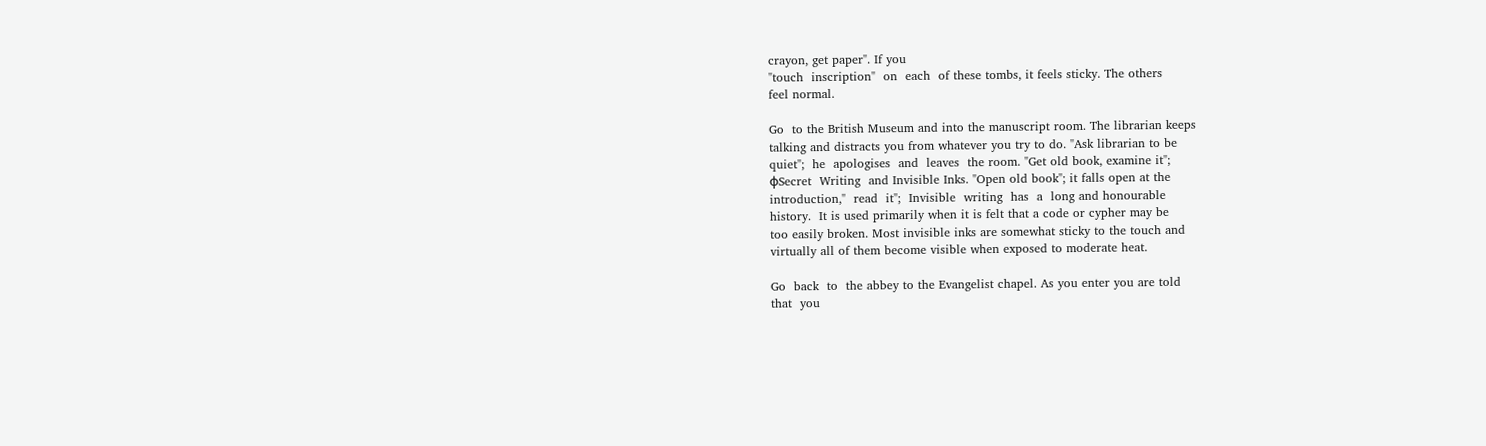crayon, get paper". If you
"touch  inscription"  on  each  of these tombs, it feels sticky. The others
feel normal.

Go  to the British Museum and into the manuscript room. The librarian keeps
talking and distracts you from whatever you try to do. "Ask librarian to be
quiet";  he  apologises  and  leaves  the room. "Get old book, examine it";
фSecret  Writing  and Invisible Inks. "Open old book"; it falls open at the
introduction,"  read  it";  Invisible  writing  has  a  long and honourable
history.  It is used primarily when it is felt that a code or cypher may be
too easily broken. Most invisible inks are somewhat sticky to the touch and
virtually all of them become visible when exposed to moderate heat.

Go  back  to  the abbey to the Evangelist chapel. As you enter you are told
that  you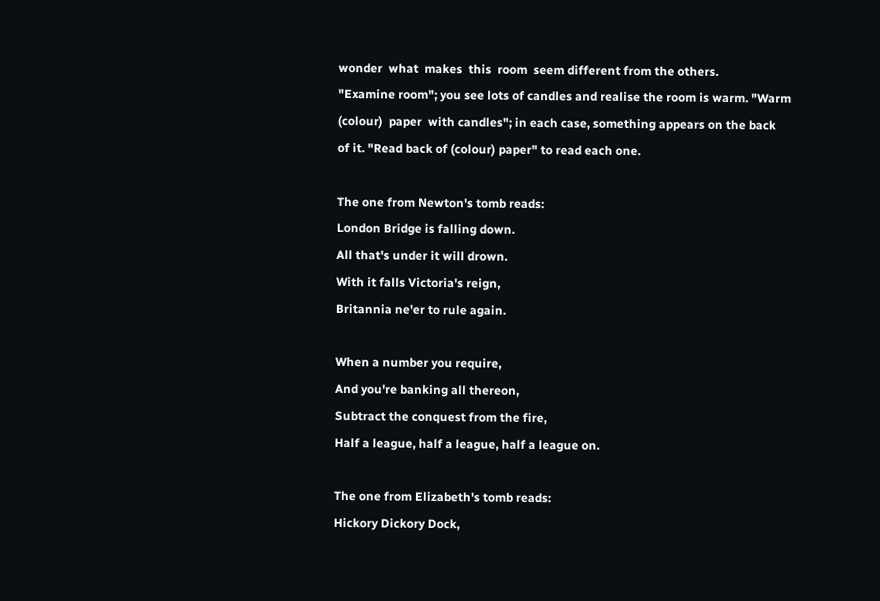wonder  what  makes  this  room  seem different from the others.
"Examine room"; you see lots of candles and realise the room is warm. "Warm
(colour)  paper  with candles"; in each case, something appears on the back
of it. "Read back of (colour) paper" to read each one.

The one from Newton's tomb reads:
London Bridge is falling down.
All that's under it will drown.
With it falls Victoria's reign,
Britannia ne'er to rule again.

When a number you require,
And you're banking all thereon,
Subtract the conquest from the fire,
Half a league, half a league, half a league on.

The one from Elizabeth's tomb reads:
Hickory Dickory Dock,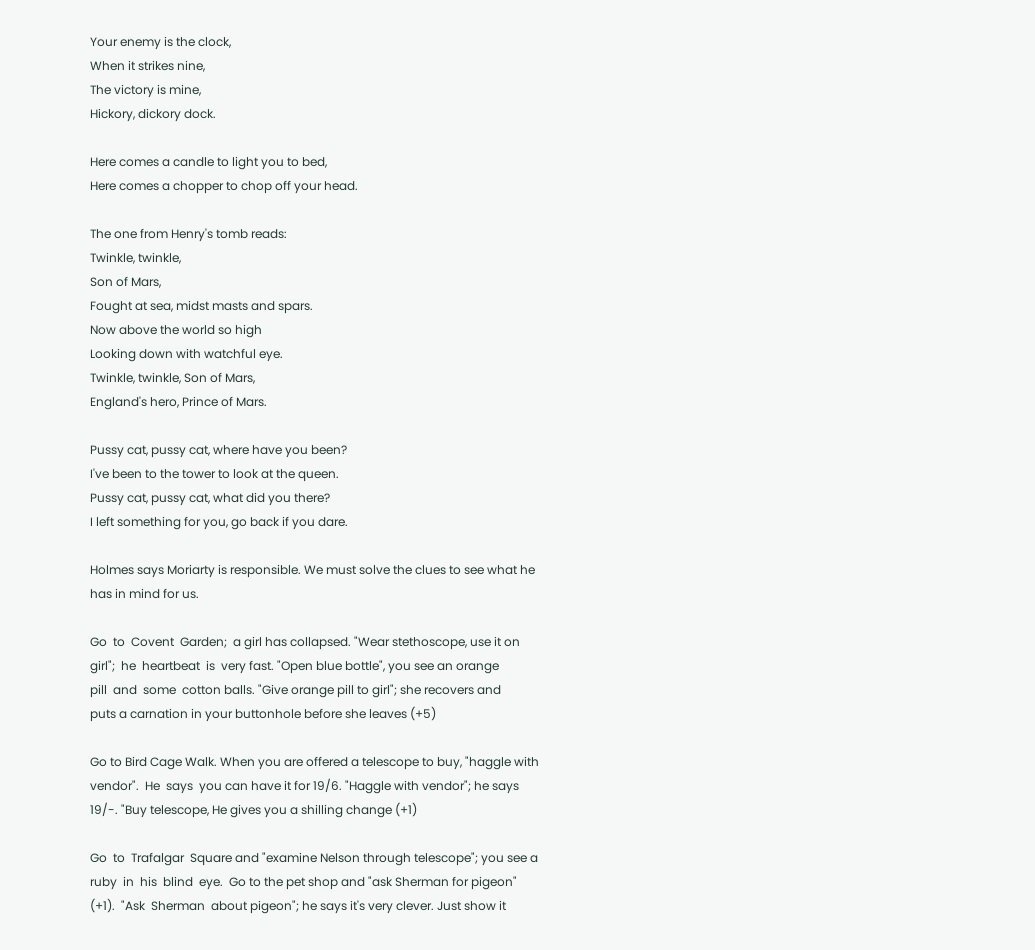Your enemy is the clock,
When it strikes nine,
The victory is mine,
Hickory, dickory dock.

Here comes a candle to light you to bed,
Here comes a chopper to chop off your head.

The one from Henry's tomb reads:
Twinkle, twinkle,
Son of Mars,
Fought at sea, midst masts and spars.
Now above the world so high
Looking down with watchful eye.
Twinkle, twinkle, Son of Mars,
England's hero, Prince of Mars.

Pussy cat, pussy cat, where have you been?
I've been to the tower to look at the queen.
Pussy cat, pussy cat, what did you there?
I left something for you, go back if you dare.

Holmes says Moriarty is responsible. We must solve the clues to see what he
has in mind for us.

Go  to  Covent  Garden;  a girl has collapsed. "Wear stethoscope, use it on
girl";  he  heartbeat  is  very fast. "Open blue bottle", you see an orange
pill  and  some  cotton balls. "Give orange pill to girl"; she recovers and
puts a carnation in your buttonhole before she leaves (+5)

Go to Bird Cage Walk. When you are offered a telescope to buy, "haggle with
vendor".  He  says  you can have it for 19/6. "Haggle with vendor"; he says
19/-. "Buy telescope, He gives you a shilling change (+1)

Go  to  Trafalgar  Square and "examine Nelson through telescope"; you see a
ruby  in  his  blind  eye.  Go to the pet shop and "ask Sherman for pigeon"
(+1).  "Ask  Sherman  about pigeon"; he says it's very clever. Just show it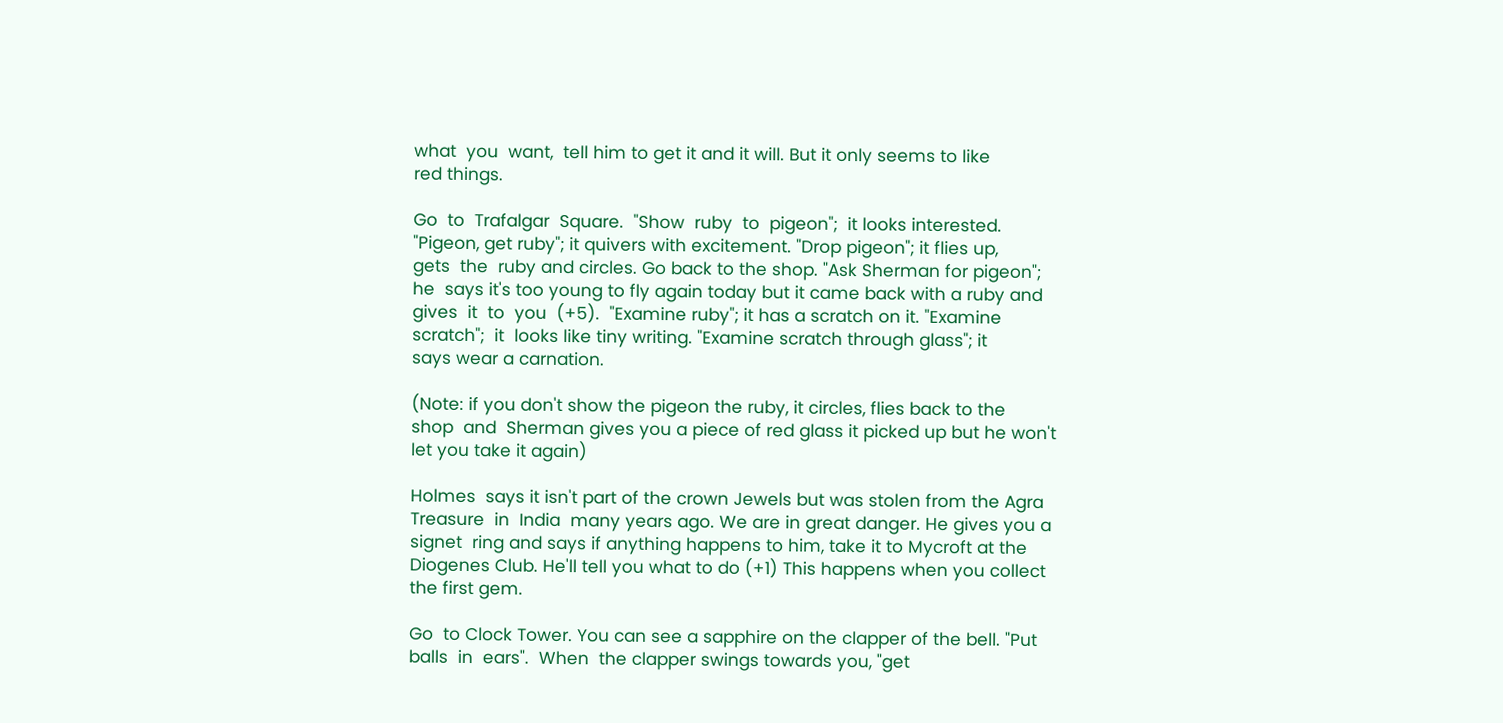what  you  want,  tell him to get it and it will. But it only seems to like
red things.

Go  to  Trafalgar  Square.  "Show  ruby  to  pigeon";  it looks interested.
"Pigeon, get ruby"; it quivers with excitement. "Drop pigeon"; it flies up,
gets  the  ruby and circles. Go back to the shop. "Ask Sherman for pigeon";
he  says it's too young to fly again today but it came back with a ruby and
gives  it  to  you  (+5).  "Examine ruby"; it has a scratch on it. "Examine
scratch";  it  looks like tiny writing. "Examine scratch through glass"; it
says wear a carnation.

(Note: if you don't show the pigeon the ruby, it circles, flies back to the
shop  and  Sherman gives you a piece of red glass it picked up but he won't
let you take it again)

Holmes  says it isn't part of the crown Jewels but was stolen from the Agra
Treasure  in  India  many years ago. We are in great danger. He gives you a
signet  ring and says if anything happens to him, take it to Mycroft at the
Diogenes Club. He'll tell you what to do (+1) This happens when you collect
the first gem.

Go  to Clock Tower. You can see a sapphire on the clapper of the bell. "Put
balls  in  ears".  When  the clapper swings towards you, "get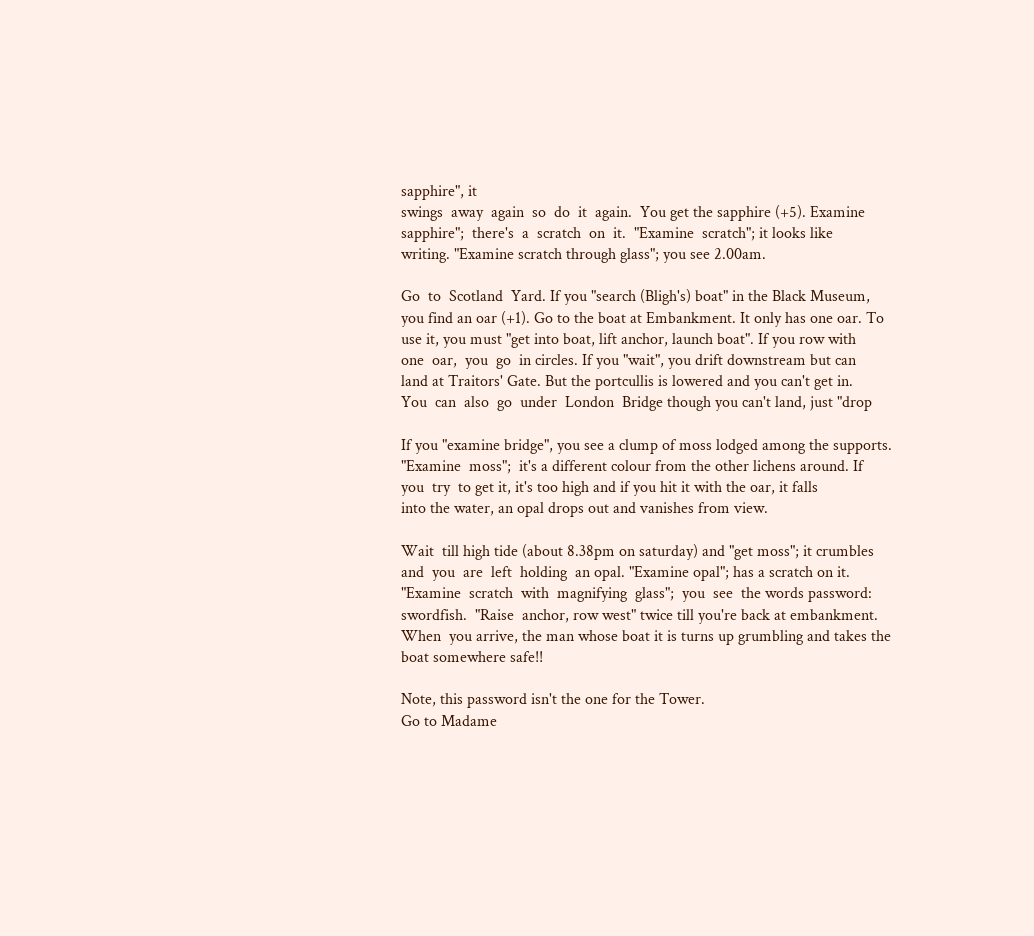sapphire", it
swings  away  again  so  do  it  again.  You get the sapphire (+5). Examine
sapphire";  there's  a  scratch  on  it.  "Examine  scratch"; it looks like
writing. "Examine scratch through glass"; you see 2.00am.

Go  to  Scotland  Yard. If you "search (Bligh's) boat" in the Black Museum,
you find an oar (+1). Go to the boat at Embankment. It only has one oar. To
use it, you must "get into boat, lift anchor, launch boat". If you row with
one  oar,  you  go  in circles. If you "wait", you drift downstream but can
land at Traitors' Gate. But the portcullis is lowered and you can't get in.
You  can  also  go  under  London  Bridge though you can't land, just "drop

If you "examine bridge", you see a clump of moss lodged among the supports.
"Examine  moss";  it's a different colour from the other lichens around. If
you  try  to get it, it's too high and if you hit it with the oar, it falls
into the water, an opal drops out and vanishes from view.

Wait  till high tide (about 8.38pm on saturday) and "get moss"; it crumbles
and  you  are  left  holding  an opal. "Examine opal"; has a scratch on it.
"Examine  scratch  with  magnifying  glass";  you  see  the words password:
swordfish.  "Raise  anchor, row west" twice till you're back at embankment.
When  you arrive, the man whose boat it is turns up grumbling and takes the
boat somewhere safe!!

Note, this password isn't the one for the Tower.
Go to Madame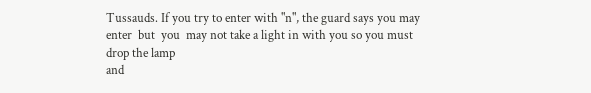Tussauds. If you try to enter with "n", the guard says you may
enter  but  you  may not take a light in with you so you must drop the lamp
and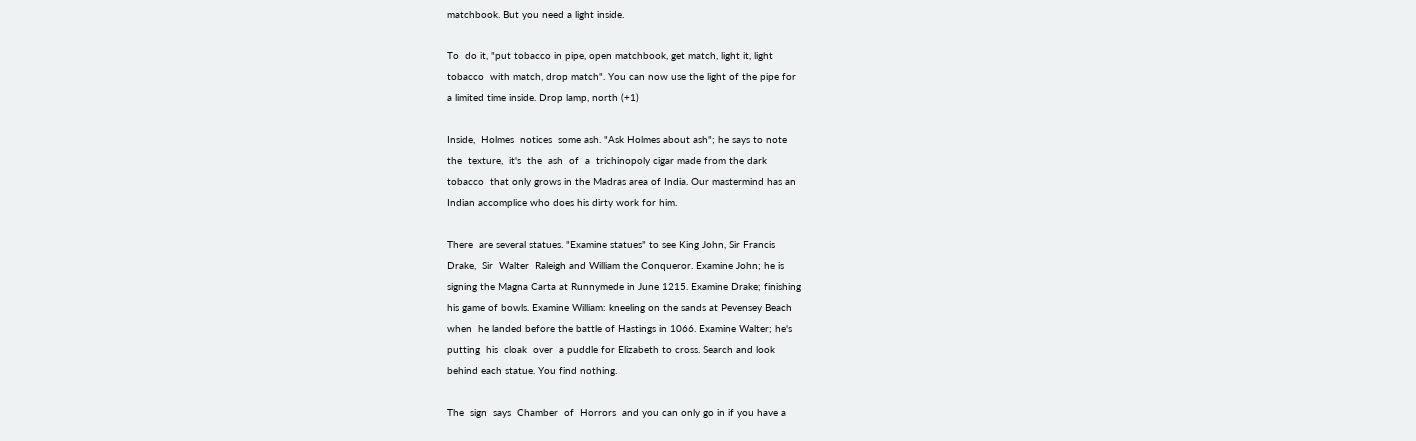matchbook. But you need a light inside.

To  do it, "put tobacco in pipe, open matchbook, get match, light it, light
tobacco  with match, drop match". You can now use the light of the pipe for
a limited time inside. Drop lamp, north (+1)

Inside,  Holmes  notices  some ash. "Ask Holmes about ash"; he says to note
the  texture,  it's  the  ash  of  a  trichinopoly cigar made from the dark
tobacco  that only grows in the Madras area of India. Our mastermind has an
Indian accomplice who does his dirty work for him.

There  are several statues. "Examine statues" to see King John, Sir Francis
Drake,  Sir  Walter  Raleigh and William the Conqueror. Examine John; he is
signing the Magna Carta at Runnymede in June 1215. Examine Drake; finishing
his game of bowls. Examine William: kneeling on the sands at Pevensey Beach
when  he landed before the battle of Hastings in 1066. Examine Walter; he's
putting  his  cloak  over  a puddle for Elizabeth to cross. Search and look
behind each statue. You find nothing.

The  sign  says  Chamber  of  Horrors  and you can only go in if you have a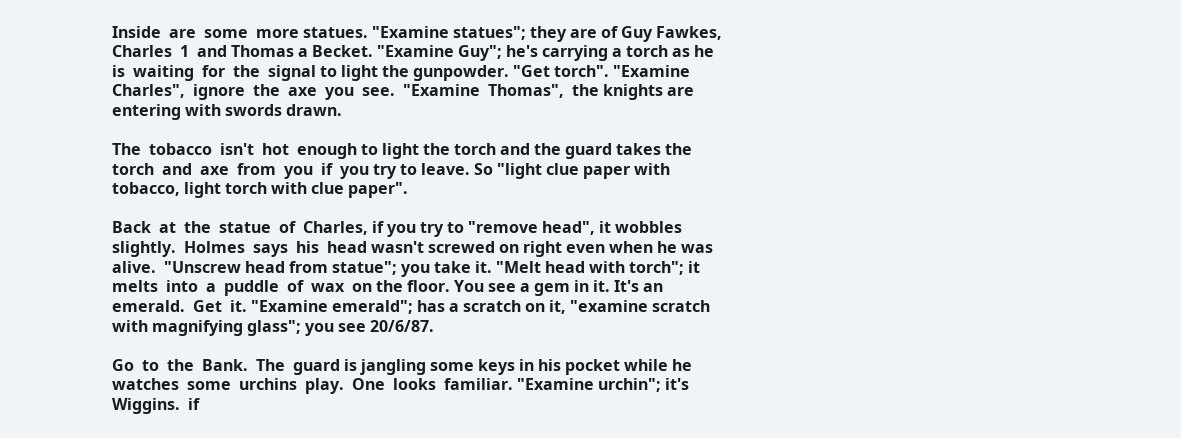Inside  are  some  more statues. "Examine statues"; they are of Guy Fawkes,
Charles  1  and Thomas a Becket. "Examine Guy"; he's carrying a torch as he
is  waiting  for  the  signal to light the gunpowder. "Get torch". "Examine
Charles",  ignore  the  axe  you  see.  "Examine  Thomas",  the knights are
entering with swords drawn.

The  tobacco  isn't  hot  enough to light the torch and the guard takes the
torch  and  axe  from  you  if  you try to leave. So "light clue paper with
tobacco, light torch with clue paper".

Back  at  the  statue  of  Charles, if you try to "remove head", it wobbles
slightly.  Holmes  says  his  head wasn't screwed on right even when he was
alive.  "Unscrew head from statue"; you take it. "Melt head with torch"; it
melts  into  a  puddle  of  wax  on the floor. You see a gem in it. It's an
emerald.  Get  it. "Examine emerald"; has a scratch on it, "examine scratch
with magnifying glass"; you see 20/6/87.

Go  to  the  Bank.  The  guard is jangling some keys in his pocket while he
watches  some  urchins  play.  One  looks  familiar. "Examine urchin"; it's
Wiggins.  if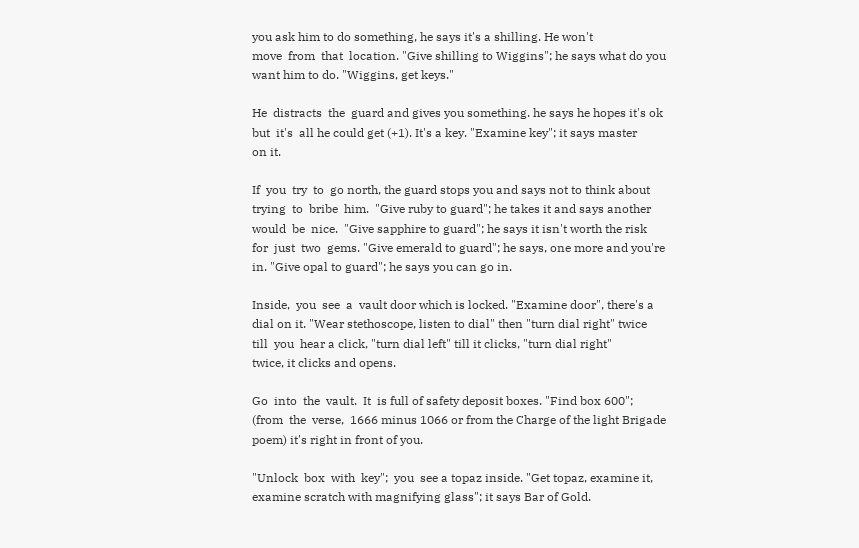you ask him to do something, he says it's a shilling. He won't
move  from  that  location. "Give shilling to Wiggins"; he says what do you
want him to do. "Wiggins, get keys."

He  distracts  the  guard and gives you something. he says he hopes it's ok
but  it's  all he could get (+1). It's a key. "Examine key"; it says master
on it.

If  you  try  to  go north, the guard stops you and says not to think about
trying  to  bribe  him.  "Give ruby to guard"; he takes it and says another
would  be  nice.  "Give sapphire to guard"; he says it isn't worth the risk
for  just  two  gems. "Give emerald to guard"; he says, one more and you're
in. "Give opal to guard"; he says you can go in.

Inside,  you  see  a  vault door which is locked. "Examine door", there's a
dial on it. "Wear stethoscope, listen to dial" then "turn dial right" twice
till  you  hear a click, "turn dial left" till it clicks, "turn dial right"
twice, it clicks and opens.

Go  into  the  vault.  It  is full of safety deposit boxes. "Find box 600";
(from  the  verse,  1666 minus 1066 or from the Charge of the light Brigade
poem) it's right in front of you.

"Unlock  box  with  key";  you  see a topaz inside. "Get topaz, examine it,
examine scratch with magnifying glass"; it says Bar of Gold.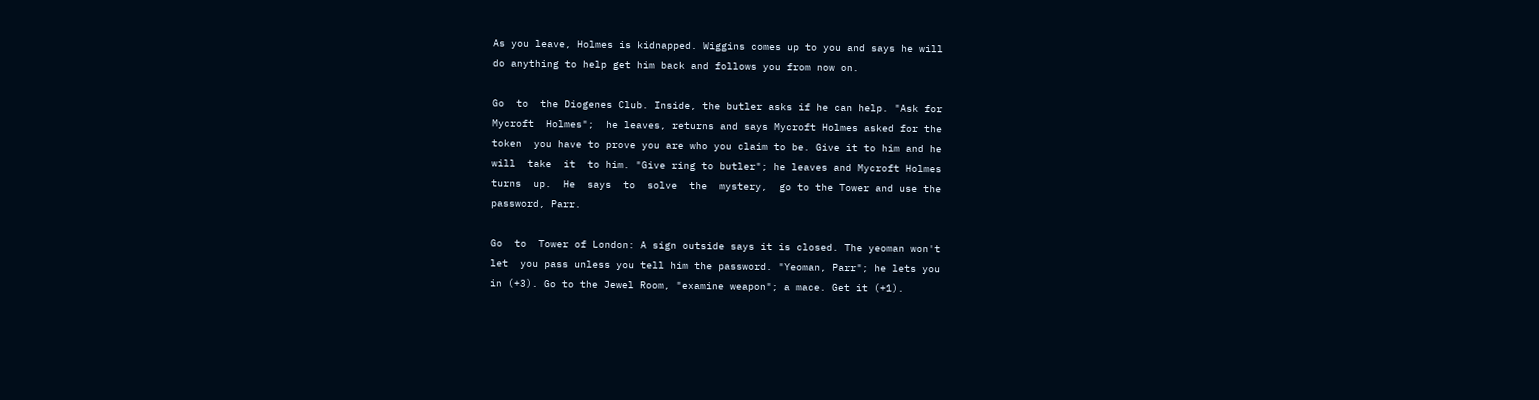As you leave, Holmes is kidnapped. Wiggins comes up to you and says he will
do anything to help get him back and follows you from now on.

Go  to  the Diogenes Club. Inside, the butler asks if he can help. "Ask for
Mycroft  Holmes";  he leaves, returns and says Mycroft Holmes asked for the
token  you have to prove you are who you claim to be. Give it to him and he
will  take  it  to him. "Give ring to butler"; he leaves and Mycroft Holmes
turns  up.  He  says  to  solve  the  mystery,  go to the Tower and use the
password, Parr.

Go  to  Tower of London: A sign outside says it is closed. The yeoman won't
let  you pass unless you tell him the password. "Yeoman, Parr"; he lets you
in (+3). Go to the Jewel Room, "examine weapon"; a mace. Get it (+1).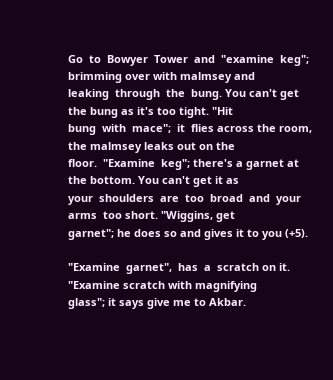Go  to  Bowyer  Tower  and  "examine  keg";  brimming over with malmsey and
leaking  through  the  bung. You can't get the bung as it's too tight. "Hit
bung  with  mace";  it  flies across the room, the malmsey leaks out on the
floor.  "Examine  keg"; there's a garnet at the bottom. You can't get it as
your  shoulders  are  too  broad  and  your  arms  too short. "Wiggins, get
garnet"; he does so and gives it to you (+5).

"Examine  garnet",  has  a  scratch on it. "Examine scratch with magnifying
glass"; it says give me to Akbar.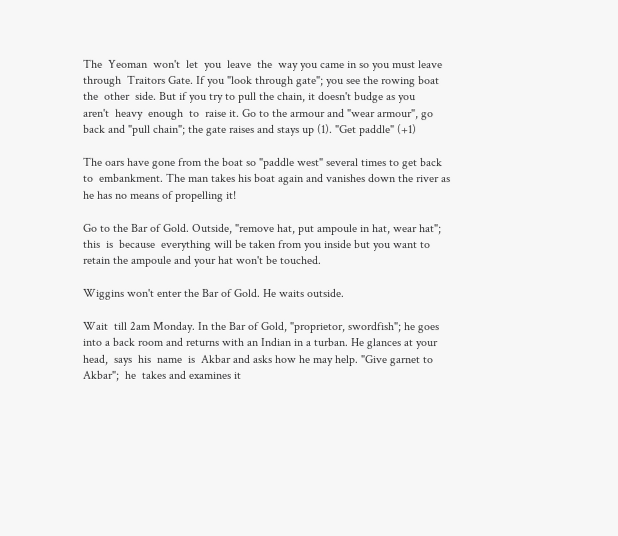The  Yeoman  won't  let  you  leave  the  way you came in so you must leave
through  Traitors Gate. If you "look through gate"; you see the rowing boat
the  other  side. But if you try to pull the chain, it doesn't budge as you
aren't  heavy  enough  to  raise it. Go to the armour and "wear armour", go
back and "pull chain"; the gate raises and stays up (1). "Get paddle" (+1)

The oars have gone from the boat so "paddle west" several times to get back
to  embankment. The man takes his boat again and vanishes down the river as
he has no means of propelling it!

Go to the Bar of Gold. Outside, "remove hat, put ampoule in hat, wear hat";
this  is  because  everything will be taken from you inside but you want to
retain the ampoule and your hat won't be touched.

Wiggins won't enter the Bar of Gold. He waits outside.

Wait  till 2am Monday. In the Bar of Gold, "proprietor, swordfish"; he goes
into a back room and returns with an Indian in a turban. He glances at your
head,  says  his  name  is  Akbar and asks how he may help. "Give garnet to
Akbar";  he  takes and examines it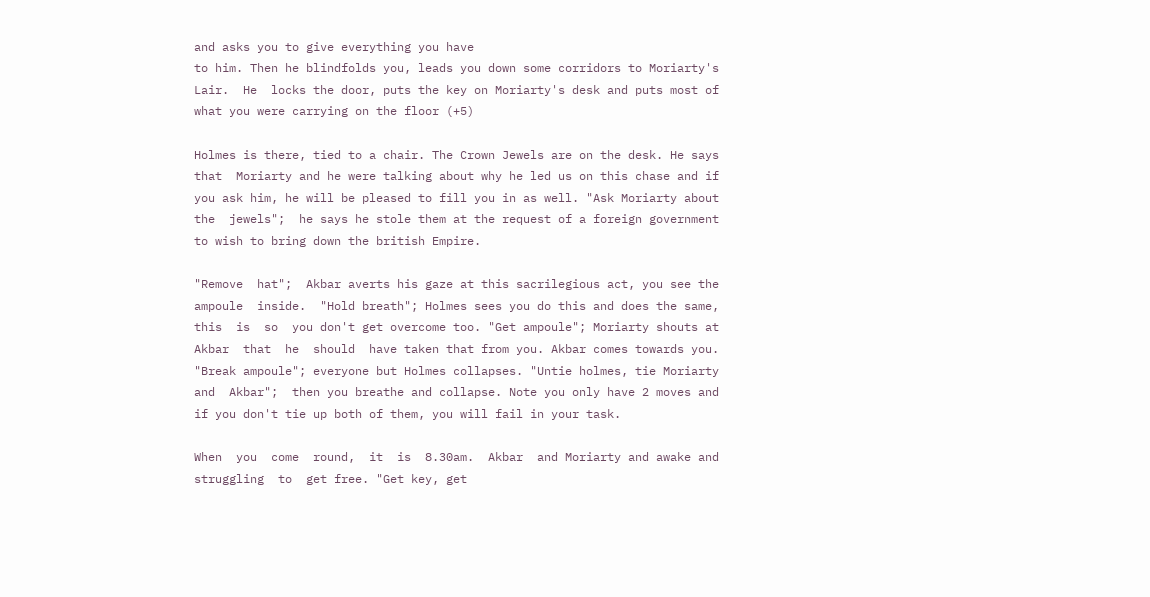and asks you to give everything you have
to him. Then he blindfolds you, leads you down some corridors to Moriarty's
Lair.  He  locks the door, puts the key on Moriarty's desk and puts most of
what you were carrying on the floor (+5)

Holmes is there, tied to a chair. The Crown Jewels are on the desk. He says
that  Moriarty and he were talking about why he led us on this chase and if
you ask him, he will be pleased to fill you in as well. "Ask Moriarty about
the  jewels";  he says he stole them at the request of a foreign government
to wish to bring down the british Empire.

"Remove  hat";  Akbar averts his gaze at this sacrilegious act, you see the
ampoule  inside.  "Hold breath"; Holmes sees you do this and does the same,
this  is  so  you don't get overcome too. "Get ampoule"; Moriarty shouts at
Akbar  that  he  should  have taken that from you. Akbar comes towards you.
"Break ampoule"; everyone but Holmes collapses. "Untie holmes, tie Moriarty
and  Akbar";  then you breathe and collapse. Note you only have 2 moves and
if you don't tie up both of them, you will fail in your task.

When  you  come  round,  it  is  8.30am.  Akbar  and Moriarty and awake and
struggling  to  get free. "Get key, get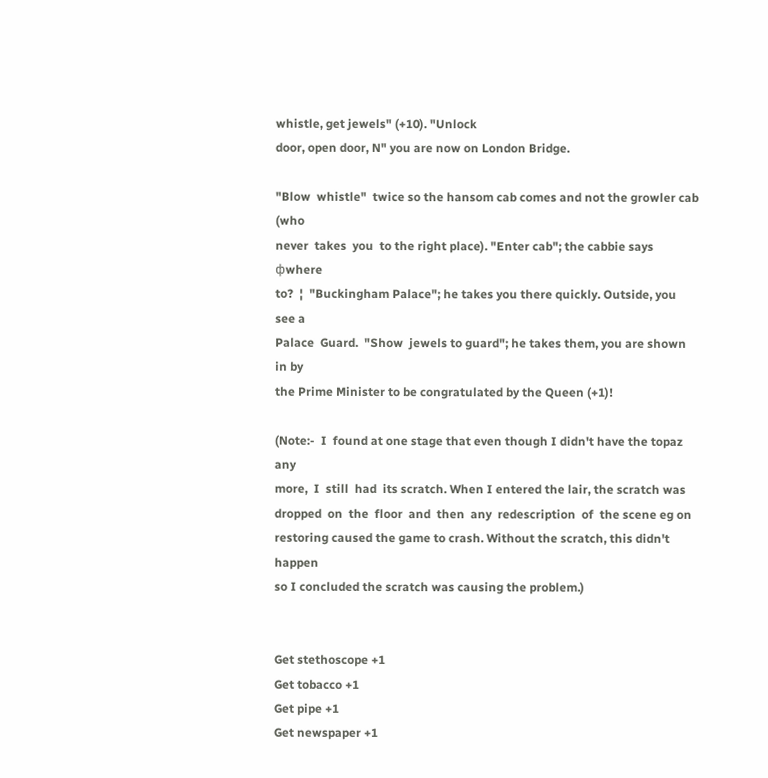whistle, get jewels" (+10). "Unlock
door, open door, N" you are now on London Bridge.

"Blow  whistle"  twice so the hansom cab comes and not the growler cab (who
never  takes  you  to the right place). "Enter cab"; the cabbie says фwhere
to?  ¦  "Buckingham Palace"; he takes you there quickly. Outside, you see a
Palace  Guard.  "Show  jewels to guard"; he takes them, you are shown in by
the Prime Minister to be congratulated by the Queen (+1)!

(Note:-  I  found at one stage that even though I didn't have the topaz any
more,  I  still  had  its scratch. When I entered the lair, the scratch was
dropped  on  the  floor  and  then  any  redescription  of  the scene eg on
restoring caused the game to crash. Without the scratch, this didn't happen
so I concluded the scratch was causing the problem.)


Get stethoscope +1
Get tobacco +1
Get pipe +1
Get newspaper +1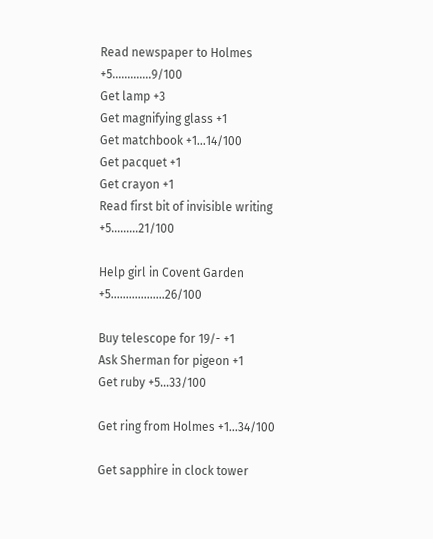Read newspaper to Holmes +5.............9/100
Get lamp +3
Get magnifying glass +1
Get matchbook +1...14/100
Get pacquet +1
Get crayon +1
Read first bit of invisible writing +5.........21/100

Help girl in Covent Garden +5..................26/100

Buy telescope for 19/- +1
Ask Sherman for pigeon +1
Get ruby +5...33/100

Get ring from Holmes +1...34/100

Get sapphire in clock tower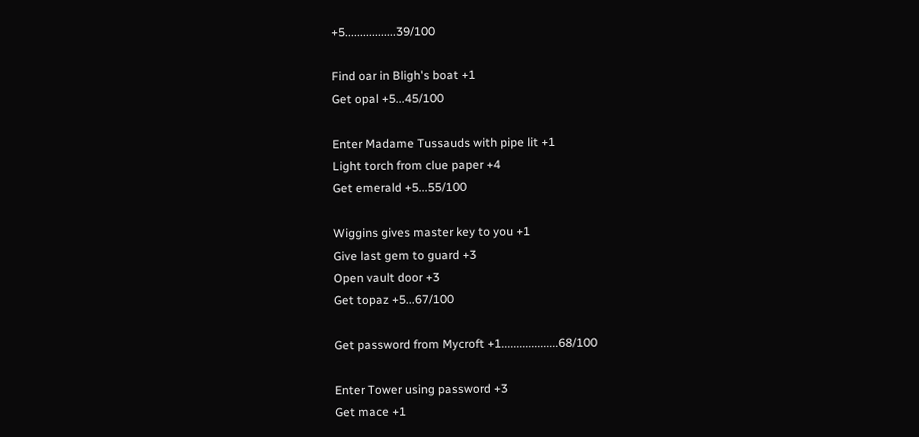+5.................39/100

Find oar in Bligh's boat +1
Get opal +5...45/100

Enter Madame Tussauds with pipe lit +1
Light torch from clue paper +4
Get emerald +5...55/100

Wiggins gives master key to you +1
Give last gem to guard +3
Open vault door +3
Get topaz +5...67/100

Get password from Mycroft +1...................68/100

Enter Tower using password +3
Get mace +1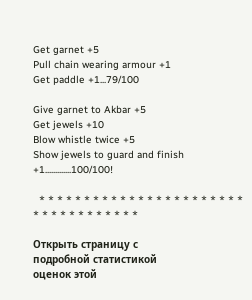Get garnet +5
Pull chain wearing armour +1
Get paddle +1...79/100

Give garnet to Akbar +5
Get jewels +10
Blow whistle twice +5
Show jewels to guard and finish +1.............100/100!

  * * * * * * * * * * * * * * * * * * * * * * * * * * * * * * * * * * *

Открыть страницу с
подробной статистикой
оценок этой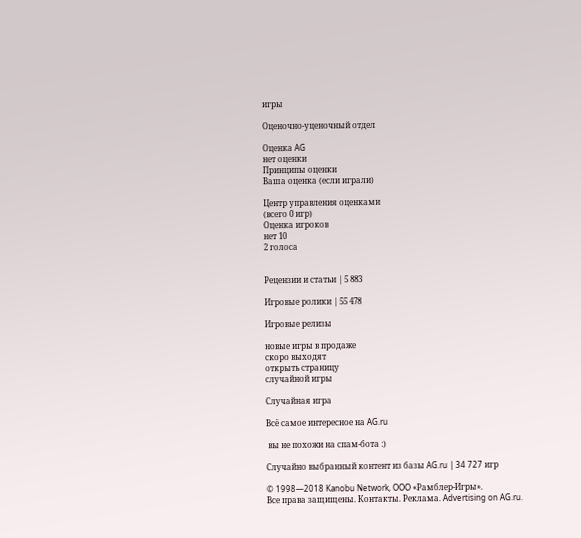игры

Оценочно-уценочный отдел

Оценка AG
нет оценки
Принципы оценки
Ваша оценка (если играли)

Центр управления оценками
(всего 0 игр)
Оценка игроков
нет 10
2 голоса


Рецензии и статьи | 5 883

Игровые ролики | 55 478

Игровые релизы

новые игры в продаже
скоро выходят
открыть страницу
случайной игры

Случайная игра

Всё самое интересное на AG.ru

 вы не похожи на спам-бота :)

Случайно выбранный контент из базы AG.ru | 34 727 игр

© 1998—2018 Kanobu Network, OOO «Рамблер-Игры».
Все права защищены. Контакты. Реклама. Advertising on AG.ru.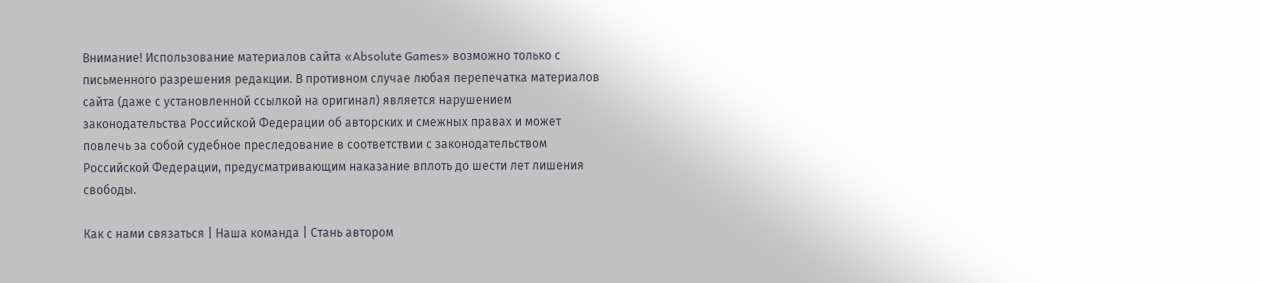Внимание! Использование материалов сайта «Absolute Games» возможно только с письменного разрешения редакции. В противном случае любая перепечатка материалов сайта (даже с установленной ссылкой на оригинал) является нарушением законодательства Российской Федерации об авторских и смежных правах и может повлечь за собой судебное преследование в соответствии с законодательством Российской Федерации, предусматривающим наказание вплоть до шести лет лишения свободы.

Как с нами связаться | Наша команда | Стань автором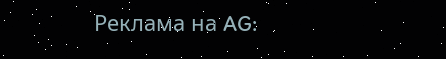Реклама на AG: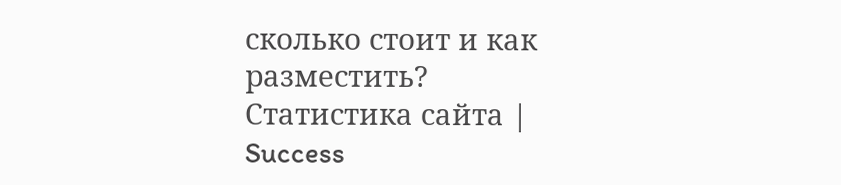сколько стоит и как разместить?
Статистика сайта | Success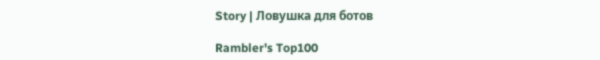Story | Ловушка для ботов

Rambler's Top100